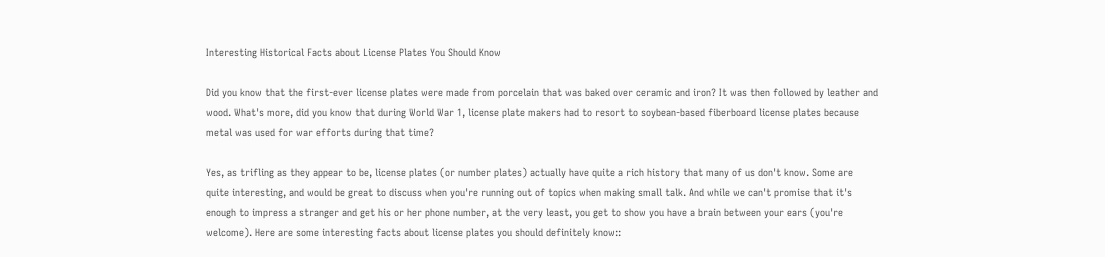Interesting Historical Facts about License Plates You Should Know

Did you know that the first-ever license plates were made from porcelain that was baked over ceramic and iron? It was then followed by leather and wood. What's more, did you know that during World War 1, license plate makers had to resort to soybean-based fiberboard license plates because metal was used for war efforts during that time?

Yes, as trifling as they appear to be, license plates (or number plates) actually have quite a rich history that many of us don't know. Some are quite interesting, and would be great to discuss when you're running out of topics when making small talk. And while we can't promise that it's enough to impress a stranger and get his or her phone number, at the very least, you get to show you have a brain between your ears (you're welcome). Here are some interesting facts about license plates you should definitely know::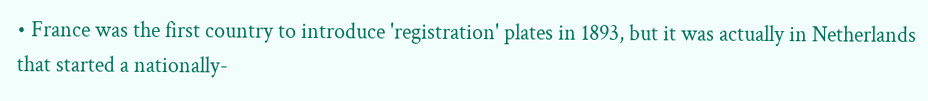• France was the first country to introduce 'registration' plates in 1893, but it was actually in Netherlands that started a nationally-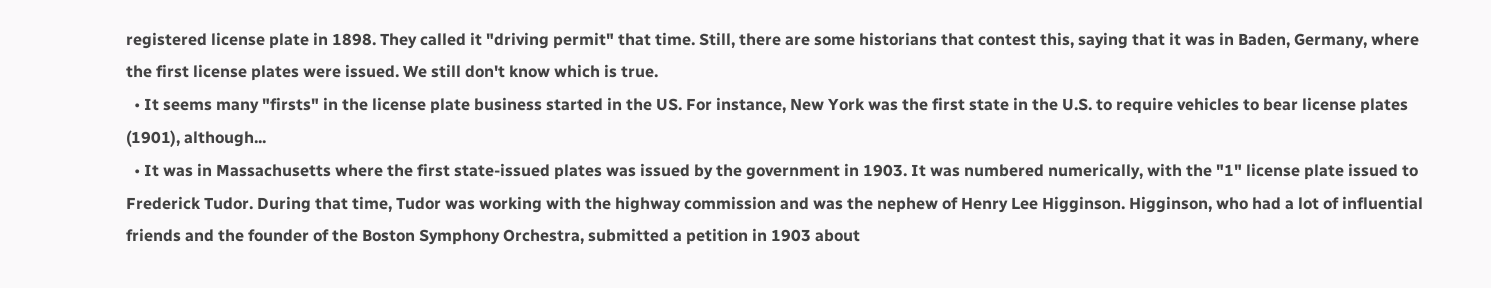registered license plate in 1898. They called it "driving permit" that time. Still, there are some historians that contest this, saying that it was in Baden, Germany, where the first license plates were issued. We still don't know which is true.
  • It seems many "firsts" in the license plate business started in the US. For instance, New York was the first state in the U.S. to require vehicles to bear license plates (1901), although...
  • It was in Massachusetts where the first state-issued plates was issued by the government in 1903. It was numbered numerically, with the "1" license plate issued to Frederick Tudor. During that time, Tudor was working with the highway commission and was the nephew of Henry Lee Higginson. Higginson, who had a lot of influential friends and the founder of the Boston Symphony Orchestra, submitted a petition in 1903 about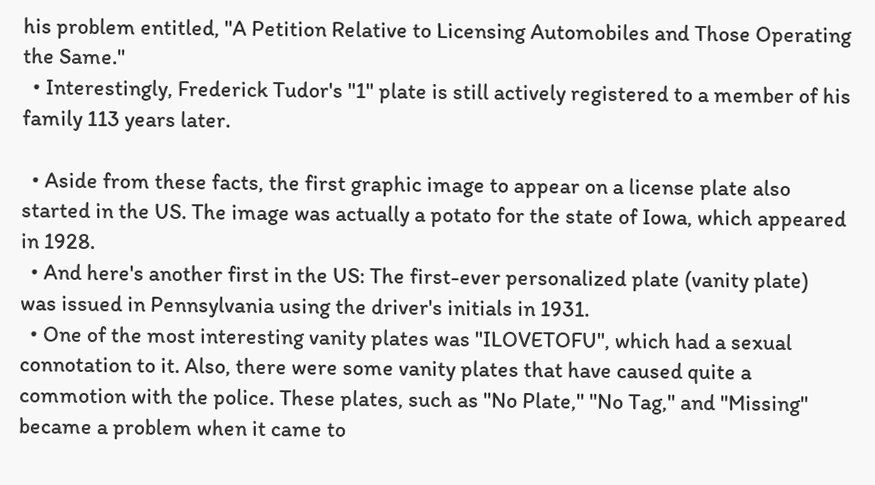his problem entitled, "A Petition Relative to Licensing Automobiles and Those Operating the Same."
  • Interestingly, Frederick Tudor's "1" plate is still actively registered to a member of his family 113 years later.

  • Aside from these facts, the first graphic image to appear on a license plate also started in the US. The image was actually a potato for the state of Iowa, which appeared in 1928.
  • And here's another first in the US: The first-ever personalized plate (vanity plate) was issued in Pennsylvania using the driver's initials in 1931.
  • One of the most interesting vanity plates was "ILOVETOFU", which had a sexual connotation to it. Also, there were some vanity plates that have caused quite a commotion with the police. These plates, such as "No Plate," "No Tag," and "Missing" became a problem when it came to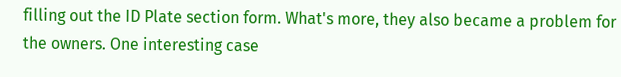filling out the ID Plate section form. What's more, they also became a problem for the owners. One interesting case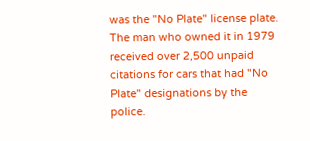was the "No Plate" license plate. The man who owned it in 1979 received over 2,500 unpaid citations for cars that had "No Plate" designations by the police.